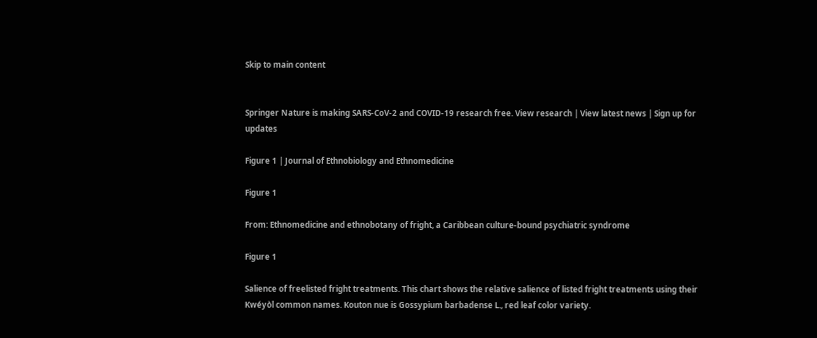Skip to main content


Springer Nature is making SARS-CoV-2 and COVID-19 research free. View research | View latest news | Sign up for updates

Figure 1 | Journal of Ethnobiology and Ethnomedicine

Figure 1

From: Ethnomedicine and ethnobotany of fright, a Caribbean culture-bound psychiatric syndrome

Figure 1

Salience of freelisted fright treatments. This chart shows the relative salience of listed fright treatments using their Kwéyòl common names. Kouton nue is Gossypium barbadense L., red leaf color variety.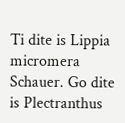Ti dite is Lippia micromera Schauer. Go dite is Plectranthus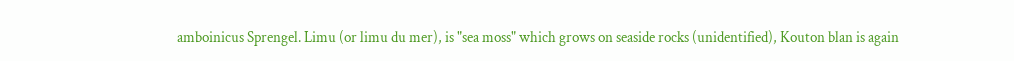amboinicus Sprengel. Limu (or limu du mer), is "sea moss" which grows on seaside rocks (unidentified), Kouton blan is again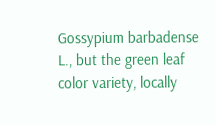Gossypium barbadense L., but the green leaf color variety, locally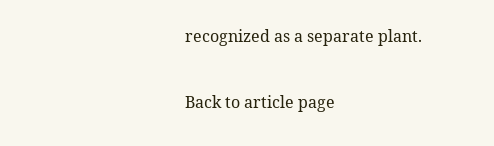recognized as a separate plant.

Back to article page